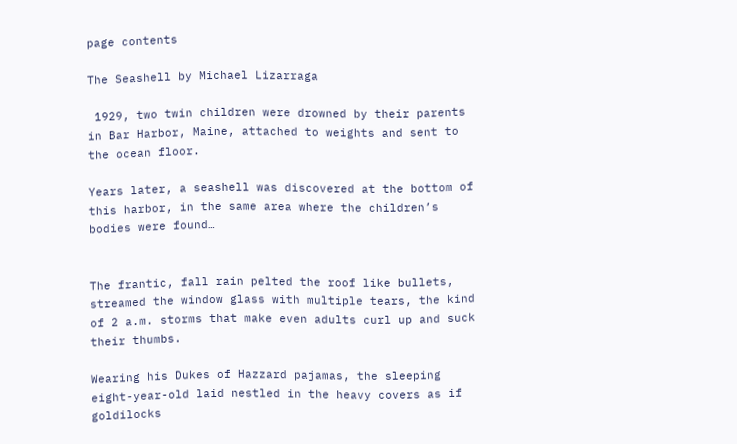page contents

The Seashell by Michael Lizarraga

 1929, two twin children were drowned by their parents in Bar Harbor, Maine, attached to weights and sent to the ocean floor.

Years later, a seashell was discovered at the bottom of this harbor, in the same area where the children’s bodies were found…


The frantic, fall rain pelted the roof like bullets, streamed the window glass with multiple tears, the kind of 2 a.m. storms that make even adults curl up and suck their thumbs.

Wearing his Dukes of Hazzard pajamas, the sleeping eight-year-old laid nestled in the heavy covers as if goldilocks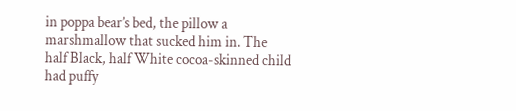in poppa bear’s bed, the pillow a marshmallow that sucked him in. The half Black, half White cocoa-skinned child had puffy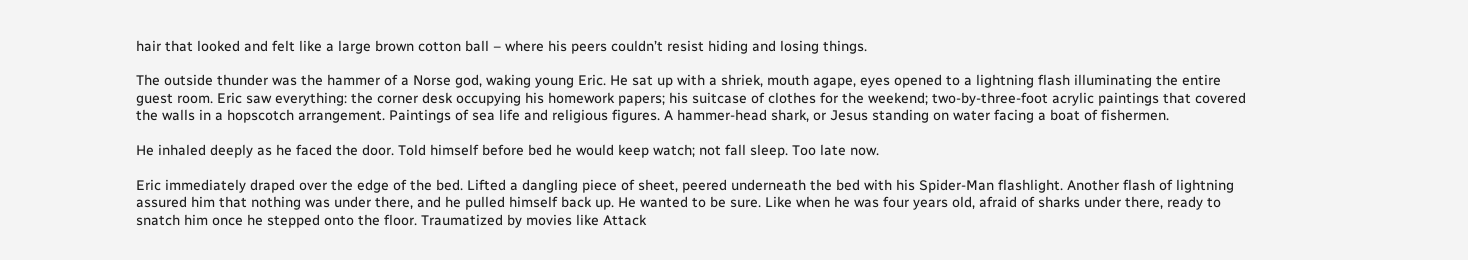hair that looked and felt like a large brown cotton ball – where his peers couldn’t resist hiding and losing things.

The outside thunder was the hammer of a Norse god, waking young Eric. He sat up with a shriek, mouth agape, eyes opened to a lightning flash illuminating the entire guest room. Eric saw everything: the corner desk occupying his homework papers; his suitcase of clothes for the weekend; two-by-three-foot acrylic paintings that covered the walls in a hopscotch arrangement. Paintings of sea life and religious figures. A hammer-head shark, or Jesus standing on water facing a boat of fishermen.

He inhaled deeply as he faced the door. Told himself before bed he would keep watch; not fall sleep. Too late now.

Eric immediately draped over the edge of the bed. Lifted a dangling piece of sheet, peered underneath the bed with his Spider-Man flashlight. Another flash of lightning assured him that nothing was under there, and he pulled himself back up. He wanted to be sure. Like when he was four years old, afraid of sharks under there, ready to snatch him once he stepped onto the floor. Traumatized by movies like Attack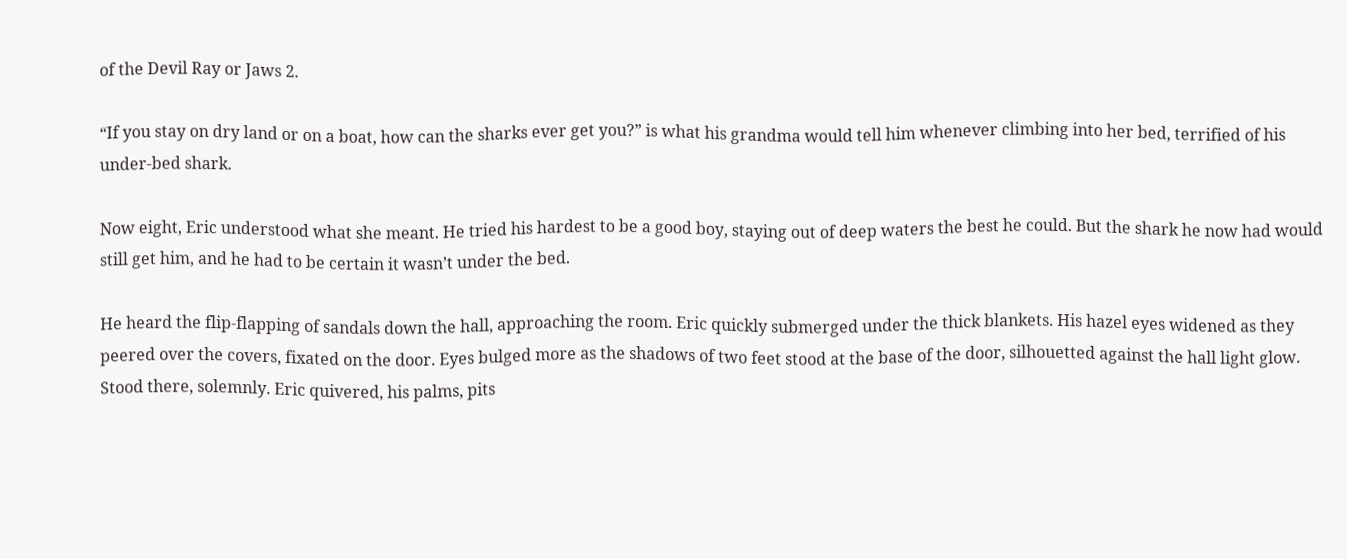of the Devil Ray or Jaws 2.

“If you stay on dry land or on a boat, how can the sharks ever get you?” is what his grandma would tell him whenever climbing into her bed, terrified of his under-bed shark.

Now eight, Eric understood what she meant. He tried his hardest to be a good boy, staying out of deep waters the best he could. But the shark he now had would still get him, and he had to be certain it wasn’t under the bed.

He heard the flip-flapping of sandals down the hall, approaching the room. Eric quickly submerged under the thick blankets. His hazel eyes widened as they peered over the covers, fixated on the door. Eyes bulged more as the shadows of two feet stood at the base of the door, silhouetted against the hall light glow. Stood there, solemnly. Eric quivered, his palms, pits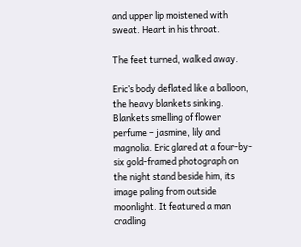and upper lip moistened with sweat. Heart in his throat.

The feet turned, walked away.

Eric’s body deflated like a balloon, the heavy blankets sinking. Blankets smelling of flower perfume – jasmine, lily and magnolia. Eric glared at a four-by-six gold-framed photograph on the night stand beside him, its image paling from outside moonlight. It featured a man cradling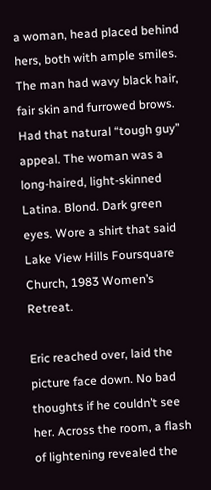a woman, head placed behind hers, both with ample smiles. The man had wavy black hair, fair skin and furrowed brows. Had that natural “tough guy” appeal. The woman was a long-haired, light-skinned Latina. Blond. Dark green eyes. Wore a shirt that said Lake View Hills Foursquare Church, 1983 Women’s Retreat.

Eric reached over, laid the picture face down. No bad thoughts if he couldn’t see her. Across the room, a flash of lightening revealed the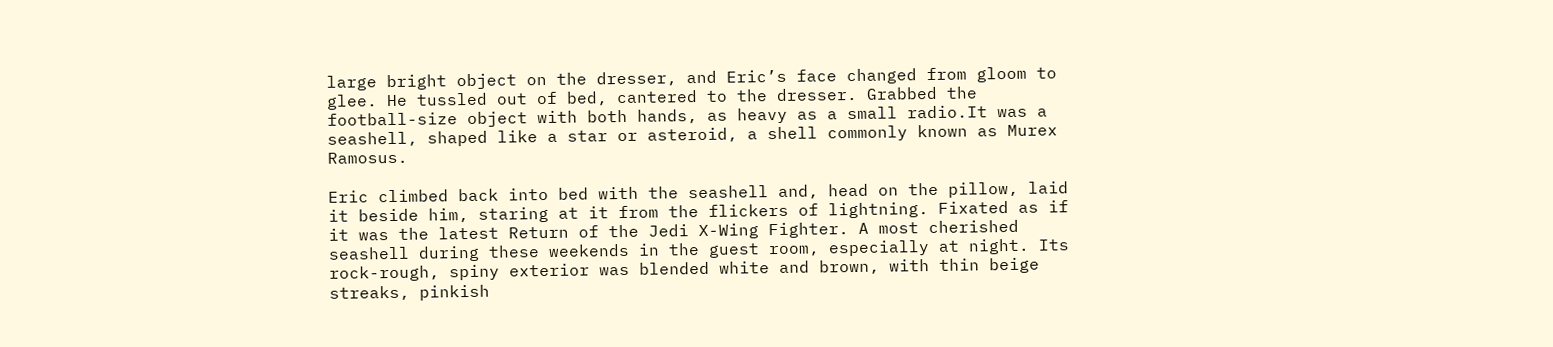large bright object on the dresser, and Eric’s face changed from gloom to glee. He tussled out of bed, cantered to the dresser. Grabbed the football-size object with both hands, as heavy as a small radio.It was a seashell, shaped like a star or asteroid, a shell commonly known as Murex Ramosus.

Eric climbed back into bed with the seashell and, head on the pillow, laid it beside him, staring at it from the flickers of lightning. Fixated as if it was the latest Return of the Jedi X-Wing Fighter. A most cherished seashell during these weekends in the guest room, especially at night. Its rock-rough, spiny exterior was blended white and brown, with thin beige streaks, pinkish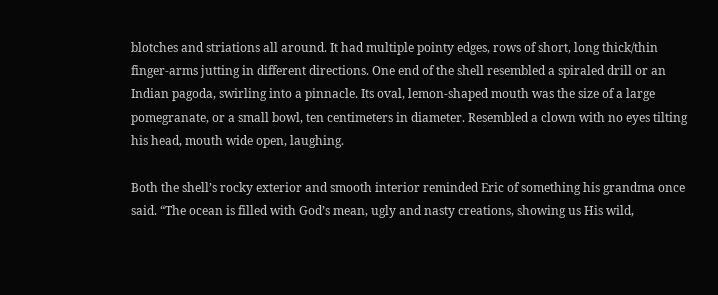blotches and striations all around. It had multiple pointy edges, rows of short, long thick/thin finger-arms jutting in different directions. One end of the shell resembled a spiraled drill or an Indian pagoda, swirling into a pinnacle. Its oval, lemon-shaped mouth was the size of a large pomegranate, or a small bowl, ten centimeters in diameter. Resembled a clown with no eyes tilting his head, mouth wide open, laughing.

Both the shell’s rocky exterior and smooth interior reminded Eric of something his grandma once said. “The ocean is filled with God’s mean, ugly and nasty creations, showing us His wild,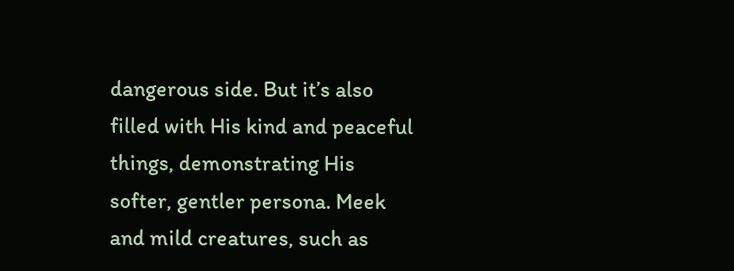dangerous side. But it’s also filled with His kind and peaceful things, demonstrating His softer, gentler persona. Meek and mild creatures, such as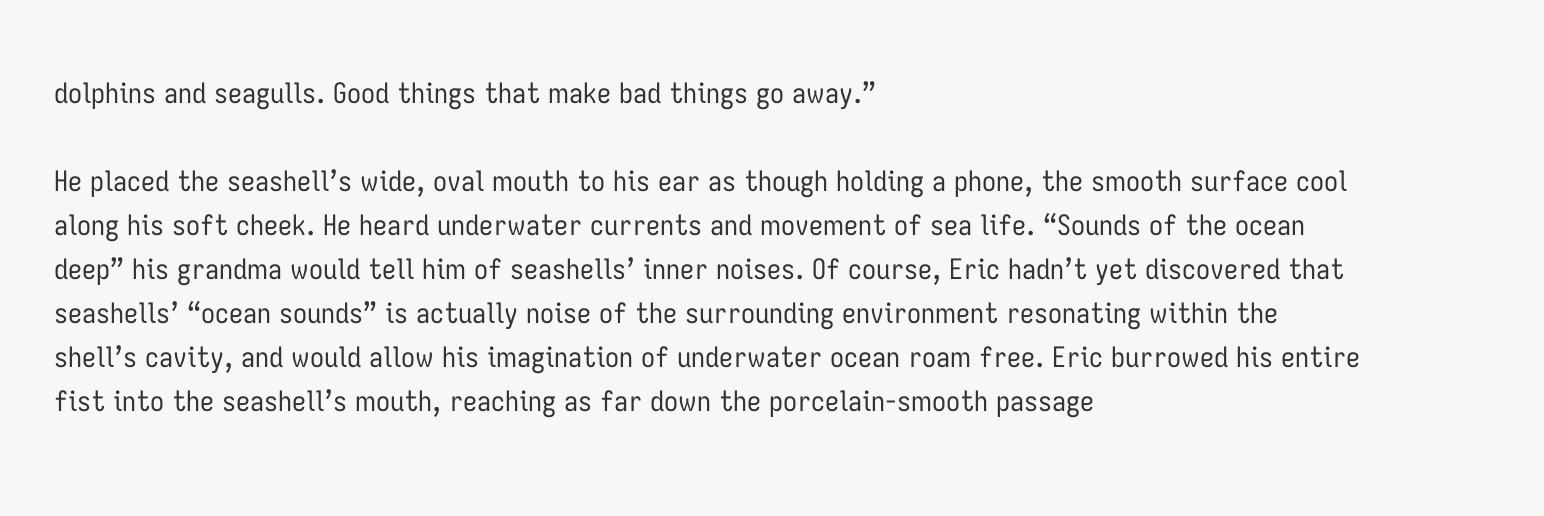dolphins and seagulls. Good things that make bad things go away.”

He placed the seashell’s wide, oval mouth to his ear as though holding a phone, the smooth surface cool along his soft cheek. He heard underwater currents and movement of sea life. “Sounds of the ocean deep” his grandma would tell him of seashells’ inner noises. Of course, Eric hadn’t yet discovered that seashells’ “ocean sounds” is actually noise of the surrounding environment resonating within the shell’s cavity, and would allow his imagination of underwater ocean roam free. Eric burrowed his entire fist into the seashell’s mouth, reaching as far down the porcelain-smooth passage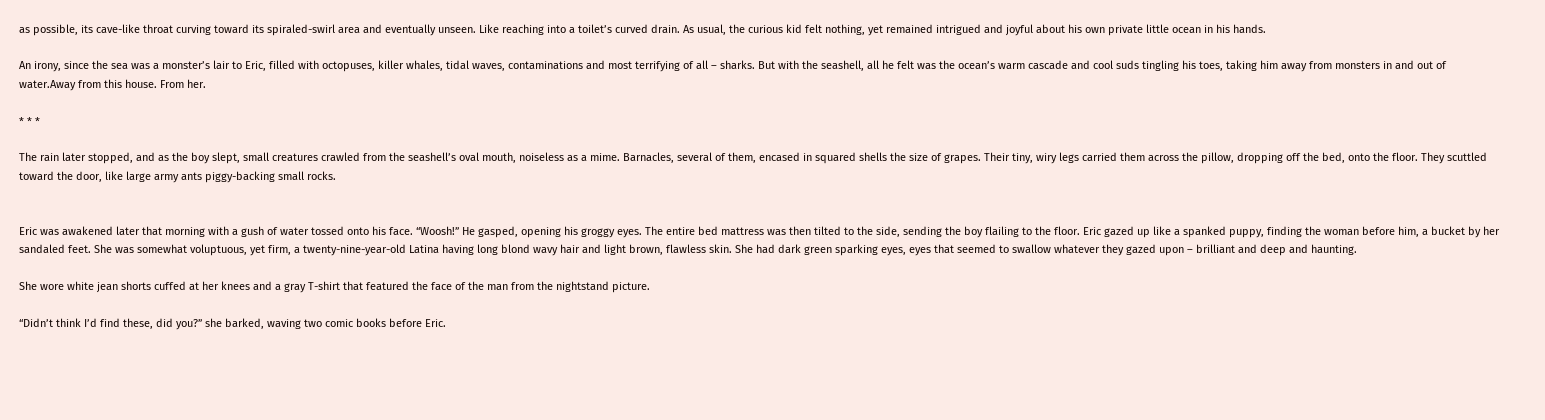as possible, its cave-like throat curving toward its spiraled-swirl area and eventually unseen. Like reaching into a toilet’s curved drain. As usual, the curious kid felt nothing, yet remained intrigued and joyful about his own private little ocean in his hands.

An irony, since the sea was a monster’s lair to Eric, filled with octopuses, killer whales, tidal waves, contaminations and most terrifying of all – sharks. But with the seashell, all he felt was the ocean’s warm cascade and cool suds tingling his toes, taking him away from monsters in and out of water.Away from this house. From her.

* * *

The rain later stopped, and as the boy slept, small creatures crawled from the seashell’s oval mouth, noiseless as a mime. Barnacles, several of them, encased in squared shells the size of grapes. Their tiny, wiry legs carried them across the pillow, dropping off the bed, onto the floor. They scuttled toward the door, like large army ants piggy-backing small rocks.


Eric was awakened later that morning with a gush of water tossed onto his face. “Woosh!” He gasped, opening his groggy eyes. The entire bed mattress was then tilted to the side, sending the boy flailing to the floor. Eric gazed up like a spanked puppy, finding the woman before him, a bucket by her sandaled feet. She was somewhat voluptuous, yet firm, a twenty-nine-year-old Latina having long blond wavy hair and light brown, flawless skin. She had dark green sparking eyes, eyes that seemed to swallow whatever they gazed upon – brilliant and deep and haunting.

She wore white jean shorts cuffed at her knees and a gray T-shirt that featured the face of the man from the nightstand picture.

“Didn’t think I’d find these, did you?” she barked, waving two comic books before Eric.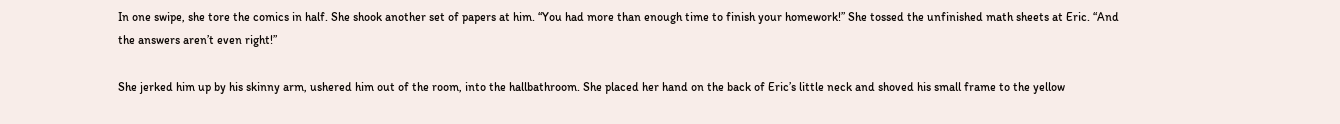In one swipe, she tore the comics in half. She shook another set of papers at him. “You had more than enough time to finish your homework!” She tossed the unfinished math sheets at Eric. “And the answers aren’t even right!”

She jerked him up by his skinny arm, ushered him out of the room, into the hallbathroom. She placed her hand on the back of Eric’s little neck and shoved his small frame to the yellow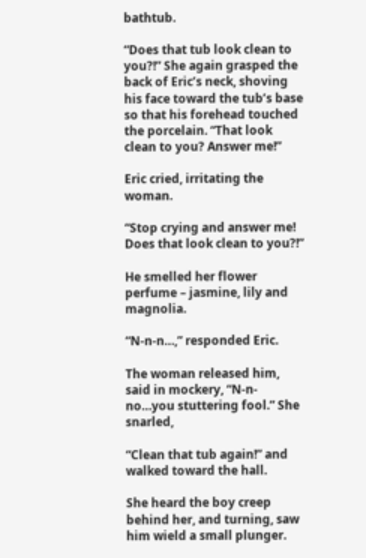bathtub.

“Does that tub look clean to you?!” She again grasped the back of Eric’s neck, shoving his face toward the tub’s base so that his forehead touched the porcelain. “That look clean to you? Answer me!”

Eric cried, irritating the woman.

“Stop crying and answer me! Does that look clean to you?!”

He smelled her flower perfume – jasmine, lily and magnolia.

“N-n-n…,” responded Eric.

The woman released him, said in mockery, “N-n-no…you stuttering fool.” She snarled,

“Clean that tub again!” and walked toward the hall.

She heard the boy creep behind her, and turning, saw him wield a small plunger.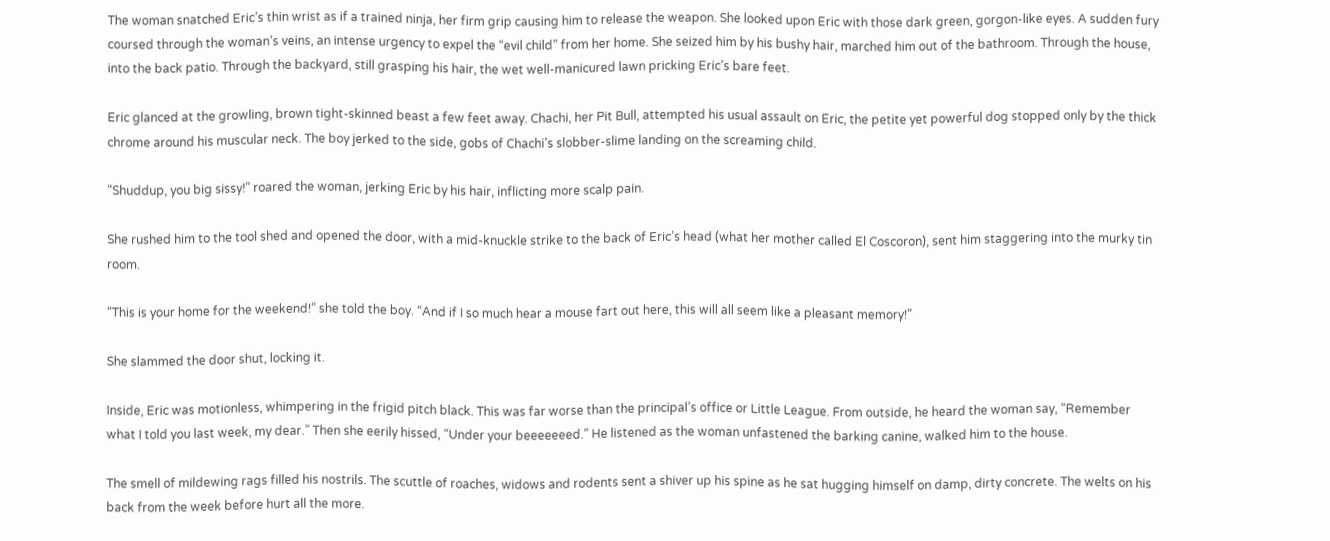The woman snatched Eric’s thin wrist as if a trained ninja, her firm grip causing him to release the weapon. She looked upon Eric with those dark green, gorgon-like eyes. A sudden fury coursed through the woman’s veins, an intense urgency to expel the “evil child” from her home. She seized him by his bushy hair, marched him out of the bathroom. Through the house, into the back patio. Through the backyard, still grasping his hair, the wet well-manicured lawn pricking Eric’s bare feet.

Eric glanced at the growling, brown tight-skinned beast a few feet away. Chachi, her Pit Bull, attempted his usual assault on Eric, the petite yet powerful dog stopped only by the thick chrome around his muscular neck. The boy jerked to the side, gobs of Chachi’s slobber-slime landing on the screaming child.

“Shuddup, you big sissy!” roared the woman, jerking Eric by his hair, inflicting more scalp pain.

She rushed him to the tool shed and opened the door, with a mid-knuckle strike to the back of Eric’s head (what her mother called El Coscoron), sent him staggering into the murky tin room.

“This is your home for the weekend!” she told the boy. “And if I so much hear a mouse fart out here, this will all seem like a pleasant memory!”

She slammed the door shut, locking it.

Inside, Eric was motionless, whimpering in the frigid pitch black. This was far worse than the principal’s office or Little League. From outside, he heard the woman say, “Remember what I told you last week, my dear.” Then she eerily hissed, “Under your beeeeeeed.” He listened as the woman unfastened the barking canine, walked him to the house.

The smell of mildewing rags filled his nostrils. The scuttle of roaches, widows and rodents sent a shiver up his spine as he sat hugging himself on damp, dirty concrete. The welts on his back from the week before hurt all the more.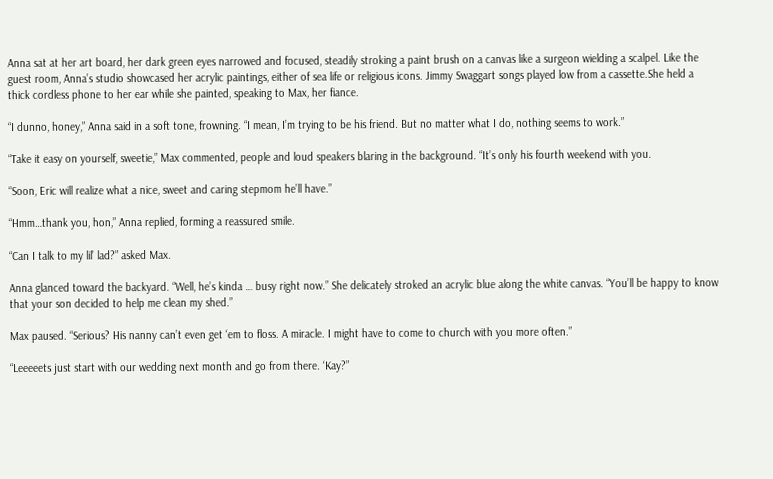Anna sat at her art board, her dark green eyes narrowed and focused, steadily stroking a paint brush on a canvas like a surgeon wielding a scalpel. Like the guest room, Anna’s studio showcased her acrylic paintings, either of sea life or religious icons. Jimmy Swaggart songs played low from a cassette.She held a thick cordless phone to her ear while she painted, speaking to Max, her fiance.

“I dunno, honey,” Anna said in a soft tone, frowning. “I mean, I’m trying to be his friend. But no matter what I do, nothing seems to work.”

“Take it easy on yourself, sweetie,” Max commented, people and loud speakers blaring in the background. “It’s only his fourth weekend with you.

“Soon, Eric will realize what a nice, sweet and caring stepmom he’ll have.”

“Hmm…thank you, hon,” Anna replied, forming a reassured smile.

“Can I talk to my lil’ lad?” asked Max.

Anna glanced toward the backyard. “Well, he’s kinda … busy right now.” She delicately stroked an acrylic blue along the white canvas. “You’ll be happy to know that your son decided to help me clean my shed.”

Max paused. “Serious? His nanny can’t even get ‘em to floss. A miracle. I might have to come to church with you more often.”

“Leeeeets just start with our wedding next month and go from there. ‘Kay?”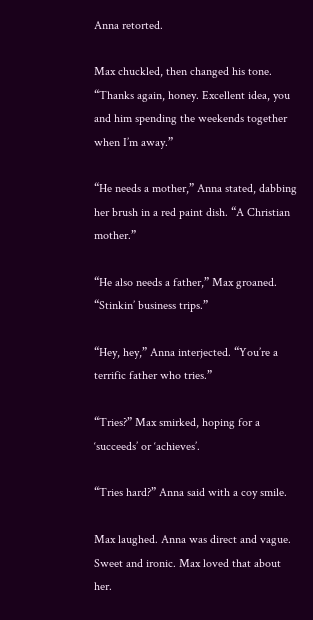Anna retorted.

Max chuckled, then changed his tone. “Thanks again, honey. Excellent idea, you and him spending the weekends together when I’m away.”

“He needs a mother,” Anna stated, dabbing her brush in a red paint dish. “A Christian mother.”

“He also needs a father,” Max groaned. “Stinkin’ business trips.”

“Hey, hey,” Anna interjected. “You’re a terrific father who tries.”

“Tries?” Max smirked, hoping for a ‘succeeds’ or ‘achieves’.

“Tries hard?” Anna said with a coy smile.

Max laughed. Anna was direct and vague. Sweet and ironic. Max loved that about her.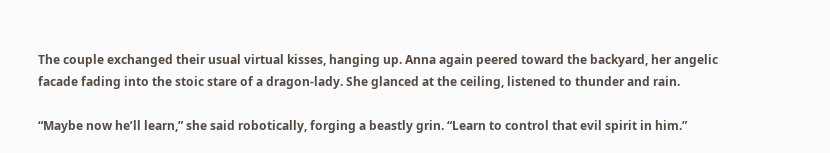The couple exchanged their usual virtual kisses, hanging up. Anna again peered toward the backyard, her angelic facade fading into the stoic stare of a dragon-lady. She glanced at the ceiling, listened to thunder and rain.

“Maybe now he’ll learn,” she said robotically, forging a beastly grin. “Learn to control that evil spirit in him.”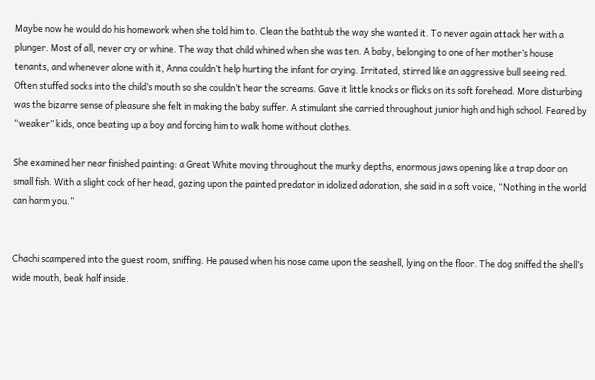Maybe now he would do his homework when she told him to. Clean the bathtub the way she wanted it. To never again attack her with a plunger. Most of all, never cry or whine. The way that child whined when she was ten. A baby, belonging to one of her mother’s house tenants, and whenever alone with it, Anna couldn’t help hurting the infant for crying. Irritated, stirred like an aggressive bull seeing red. Often stuffed socks into the child’s mouth so she couldn’t hear the screams. Gave it little knocks or flicks on its soft forehead. More disturbing was the bizarre sense of pleasure she felt in making the baby suffer. A stimulant she carried throughout junior high and high school. Feared by “weaker” kids, once beating up a boy and forcing him to walk home without clothes.

She examined her near finished painting: a Great White moving throughout the murky depths, enormous jaws opening like a trap door on small fish. With a slight cock of her head, gazing upon the painted predator in idolized adoration, she said in a soft voice, “Nothing in the world can harm you.”


Chachi scampered into the guest room, sniffing. He paused when his nose came upon the seashell, lying on the floor. The dog sniffed the shell’s wide mouth, beak half inside.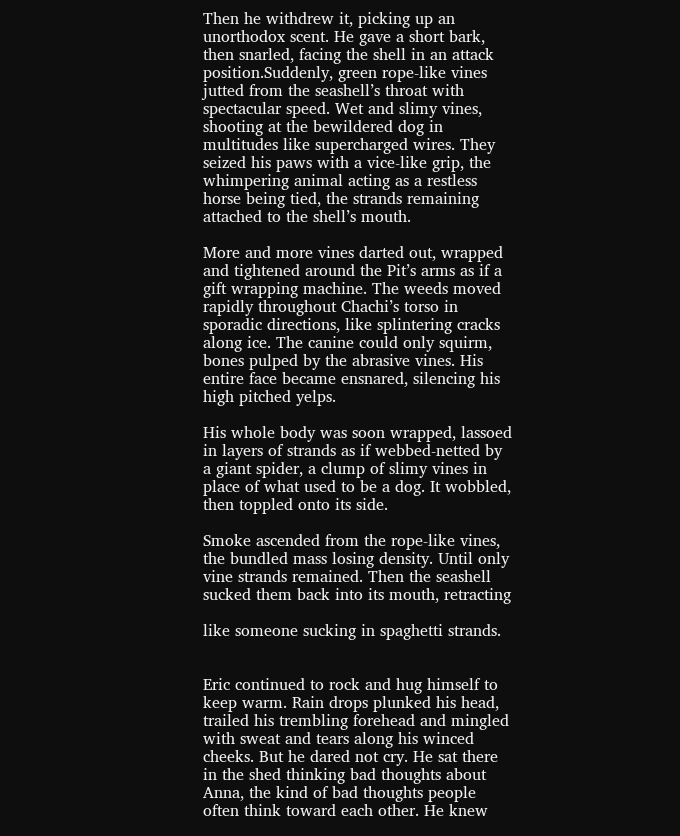Then he withdrew it, picking up an unorthodox scent. He gave a short bark, then snarled, facing the shell in an attack position.Suddenly, green rope-like vines jutted from the seashell’s throat with spectacular speed. Wet and slimy vines, shooting at the bewildered dog in multitudes like supercharged wires. They seized his paws with a vice-like grip, the whimpering animal acting as a restless horse being tied, the strands remaining attached to the shell’s mouth.

More and more vines darted out, wrapped and tightened around the Pit’s arms as if a gift wrapping machine. The weeds moved rapidly throughout Chachi’s torso in sporadic directions, like splintering cracks along ice. The canine could only squirm, bones pulped by the abrasive vines. His entire face became ensnared, silencing his high pitched yelps.

His whole body was soon wrapped, lassoed in layers of strands as if webbed-netted by a giant spider, a clump of slimy vines in place of what used to be a dog. It wobbled, then toppled onto its side.

Smoke ascended from the rope-like vines, the bundled mass losing density. Until only vine strands remained. Then the seashell sucked them back into its mouth, retracting

like someone sucking in spaghetti strands.


Eric continued to rock and hug himself to keep warm. Rain drops plunked his head, trailed his trembling forehead and mingled with sweat and tears along his winced cheeks. But he dared not cry. He sat there in the shed thinking bad thoughts about Anna, the kind of bad thoughts people often think toward each other. He knew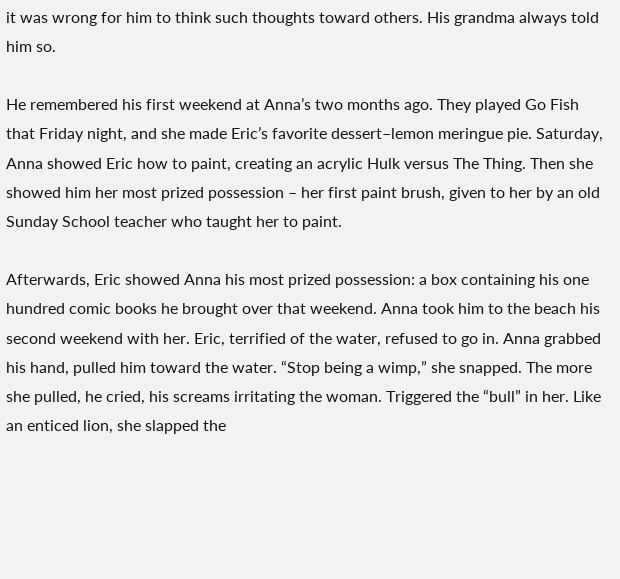it was wrong for him to think such thoughts toward others. His grandma always told him so.

He remembered his first weekend at Anna’s two months ago. They played Go Fish that Friday night, and she made Eric’s favorite dessert–lemon meringue pie. Saturday, Anna showed Eric how to paint, creating an acrylic Hulk versus The Thing. Then she showed him her most prized possession – her first paint brush, given to her by an old Sunday School teacher who taught her to paint.

Afterwards, Eric showed Anna his most prized possession: a box containing his one hundred comic books he brought over that weekend. Anna took him to the beach his second weekend with her. Eric, terrified of the water, refused to go in. Anna grabbed his hand, pulled him toward the water. “Stop being a wimp,” she snapped. The more she pulled, he cried, his screams irritating the woman. Triggered the “bull” in her. Like an enticed lion, she slapped the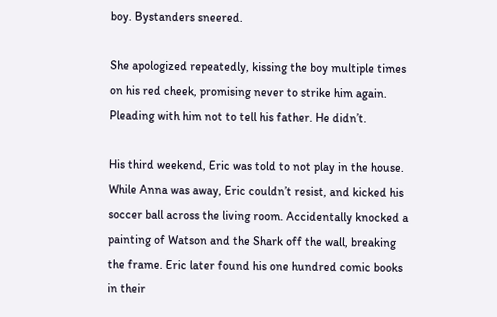boy. Bystanders sneered.

She apologized repeatedly, kissing the boy multiple times on his red cheek, promising never to strike him again. Pleading with him not to tell his father. He didn’t.

His third weekend, Eric was told to not play in the house. While Anna was away, Eric couldn’t resist, and kicked his soccer ball across the living room. Accidentally knocked a painting of Watson and the Shark off the wall, breaking the frame. Eric later found his one hundred comic books in their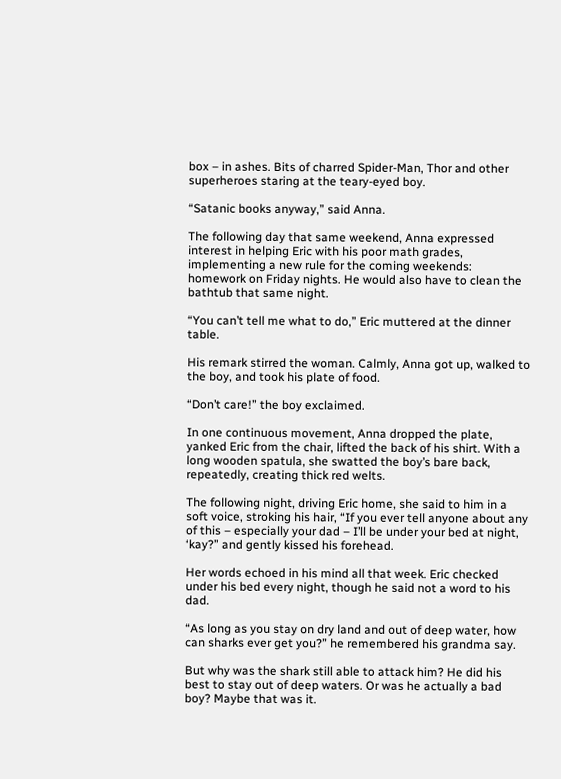box – in ashes. Bits of charred Spider-Man, Thor and other superheroes staring at the teary-eyed boy.

“Satanic books anyway,” said Anna.

The following day that same weekend, Anna expressed interest in helping Eric with his poor math grades, implementing a new rule for the coming weekends: homework on Friday nights. He would also have to clean the bathtub that same night.

“You can’t tell me what to do,” Eric muttered at the dinner table.

His remark stirred the woman. Calmly, Anna got up, walked to the boy, and took his plate of food.

“Don’t care!” the boy exclaimed.

In one continuous movement, Anna dropped the plate, yanked Eric from the chair, lifted the back of his shirt. With a long wooden spatula, she swatted the boy’s bare back, repeatedly, creating thick red welts.

The following night, driving Eric home, she said to him in a soft voice, stroking his hair, “If you ever tell anyone about any of this – especially your dad – I’ll be under your bed at night, ‘kay?” and gently kissed his forehead.

Her words echoed in his mind all that week. Eric checked under his bed every night, though he said not a word to his dad.

“As long as you stay on dry land and out of deep water, how can sharks ever get you?” he remembered his grandma say.

But why was the shark still able to attack him? He did his best to stay out of deep waters. Or was he actually a bad boy? Maybe that was it.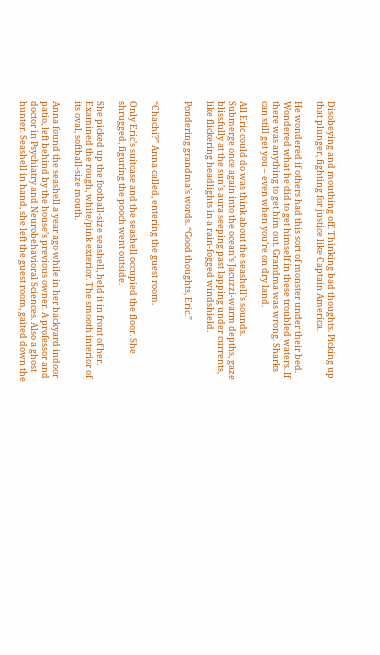Disobeying and mouthing off. Thinking bad thoughts. Picking up that plunger, fighting for justice like Captain America.

He wondered if others had this sort of monster under their bed. Wondered what he did to get himself in these troubled waters. If there was anything to get him out. Grandma was wrong. Sharks can still get you – even when you’re on dry land.

All Eric could do was think about the seashell’s sounds. Submerge once again into the ocean’s Jacuzzi-warm depths, gaze blissfully at the sun’s aura seeping past lapping under currents, like flickering headlights in a rain-fogged windshield.

Pondering grandma’s words. “Good thoughts, Eric.”


“Chachi?” Anna called, entering the guest room.

Only Eric’s suitcase and the seashell occupied the floor. She shrugged, figuring the pooch went outside.

She picked up the football-size seashell, held it in front of her. Examined the rough, white/pink exterior. The smooth interior of its oval, softball-size mouth.

Anna found the seashell a year ago while in her backyard indoor patio, left behind by the house’s previous owner. A professor and doctor in Psychiatry and Neurobehavioral Sciences. Also a ghost hunter. Seashell in hand, she left the guest room, gaited down the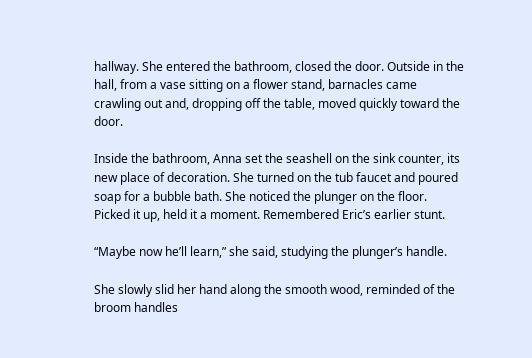hallway. She entered the bathroom, closed the door. Outside in the hall, from a vase sitting on a flower stand, barnacles came crawling out and, dropping off the table, moved quickly toward the door.

Inside the bathroom, Anna set the seashell on the sink counter, its new place of decoration. She turned on the tub faucet and poured soap for a bubble bath. She noticed the plunger on the floor. Picked it up, held it a moment. Remembered Eric’s earlier stunt.

“Maybe now he’ll learn,” she said, studying the plunger’s handle.

She slowly slid her hand along the smooth wood, reminded of the broom handles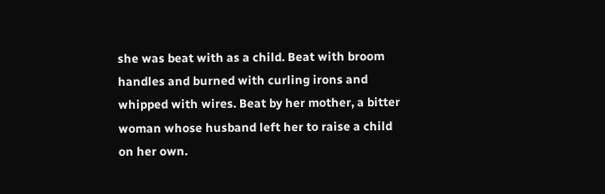she was beat with as a child. Beat with broom handles and burned with curling irons and whipped with wires. Beat by her mother, a bitter woman whose husband left her to raise a child on her own.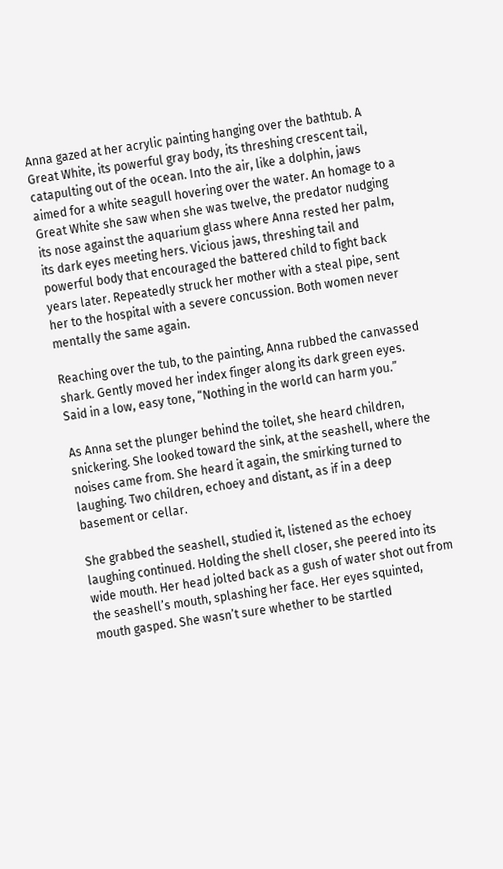Anna gazed at her acrylic painting hanging over the bathtub. A Great White, its powerful gray body, its threshing crescent tail, catapulting out of the ocean. Into the air, like a dolphin, jaws aimed for a white seagull hovering over the water. An homage to a Great White she saw when she was twelve, the predator nudging its nose against the aquarium glass where Anna rested her palm, its dark eyes meeting hers. Vicious jaws, threshing tail and powerful body that encouraged the battered child to fight back years later. Repeatedly struck her mother with a steal pipe, sent her to the hospital with a severe concussion. Both women never mentally the same again.

Reaching over the tub, to the painting, Anna rubbed the canvassed shark. Gently moved her index finger along its dark green eyes. Said in a low, easy tone, “Nothing in the world can harm you.”

As Anna set the plunger behind the toilet, she heard children, snickering. She looked toward the sink, at the seashell, where the noises came from. She heard it again, the smirking turned to laughing. Two children, echoey and distant, as if in a deep basement or cellar.

She grabbed the seashell, studied it, listened as the echoey laughing continued. Holding the shell closer, she peered into its wide mouth. Her head jolted back as a gush of water shot out from the seashell’s mouth, splashing her face. Her eyes squinted, mouth gasped. She wasn’t sure whether to be startled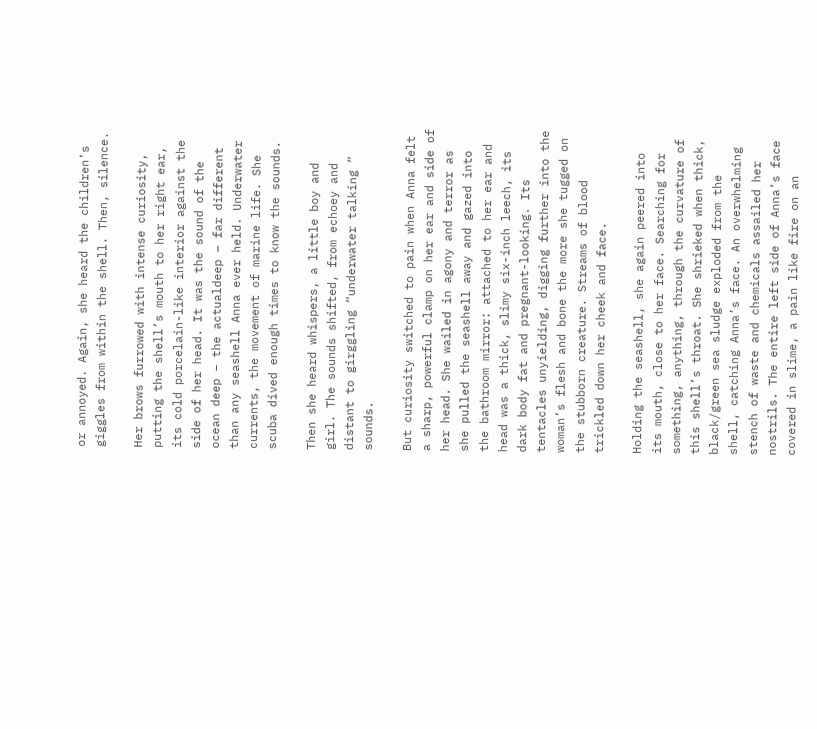or annoyed. Again, she heard the children’s giggles from within the shell. Then, silence.

Her brows furrowed with intense curiosity, putting the shell’s mouth to her right ear, its cold porcelain-like interior against the side of her head. It was the sound of the ocean deep – the actualdeep – far different than any seashell Anna ever held. Underwater currents, the movement of marine life. She scuba dived enough times to know the sounds.

Then she heard whispers, a little boy and girl. The sounds shifted, from echoey and distant to girggling “underwater talking ” sounds.

But curiosity switched to pain when Anna felt a sharp, powerful clamp on her ear and side of her head. She wailed in agony and terror as she pulled the seashell away and gazed into the bathroom mirror: attached to her ear and head was a thick, slimy six-inch leech, its dark body fat and pregnant-looking. Its tentacles unyielding, digging further into the woman’s flesh and bone the more she tugged on the stubborn creature. Streams of blood trickled down her cheek and face.

Holding the seashell, she again peered into its mouth, close to her face. Searching for something, anything, through the curvature of this shell’s throat. She shrieked when thick, black/green sea sludge exploded from the shell, catching Anna’s face. An overwhelming stench of waste and chemicals assailed her nostrils. The entire left side of Anna’s face covered in slime, a pain like fire on an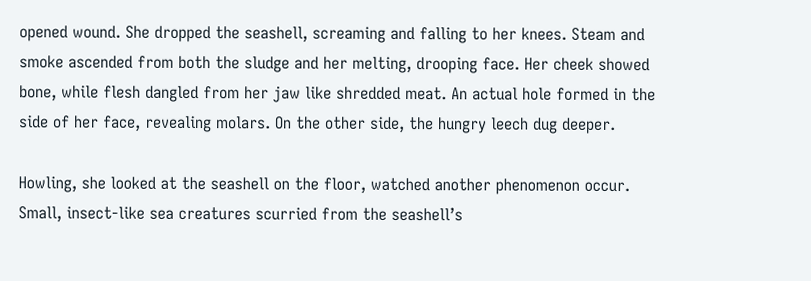opened wound. She dropped the seashell, screaming and falling to her knees. Steam and smoke ascended from both the sludge and her melting, drooping face. Her cheek showed bone, while flesh dangled from her jaw like shredded meat. An actual hole formed in the side of her face, revealing molars. On the other side, the hungry leech dug deeper.

Howling, she looked at the seashell on the floor, watched another phenomenon occur. Small, insect-like sea creatures scurried from the seashell’s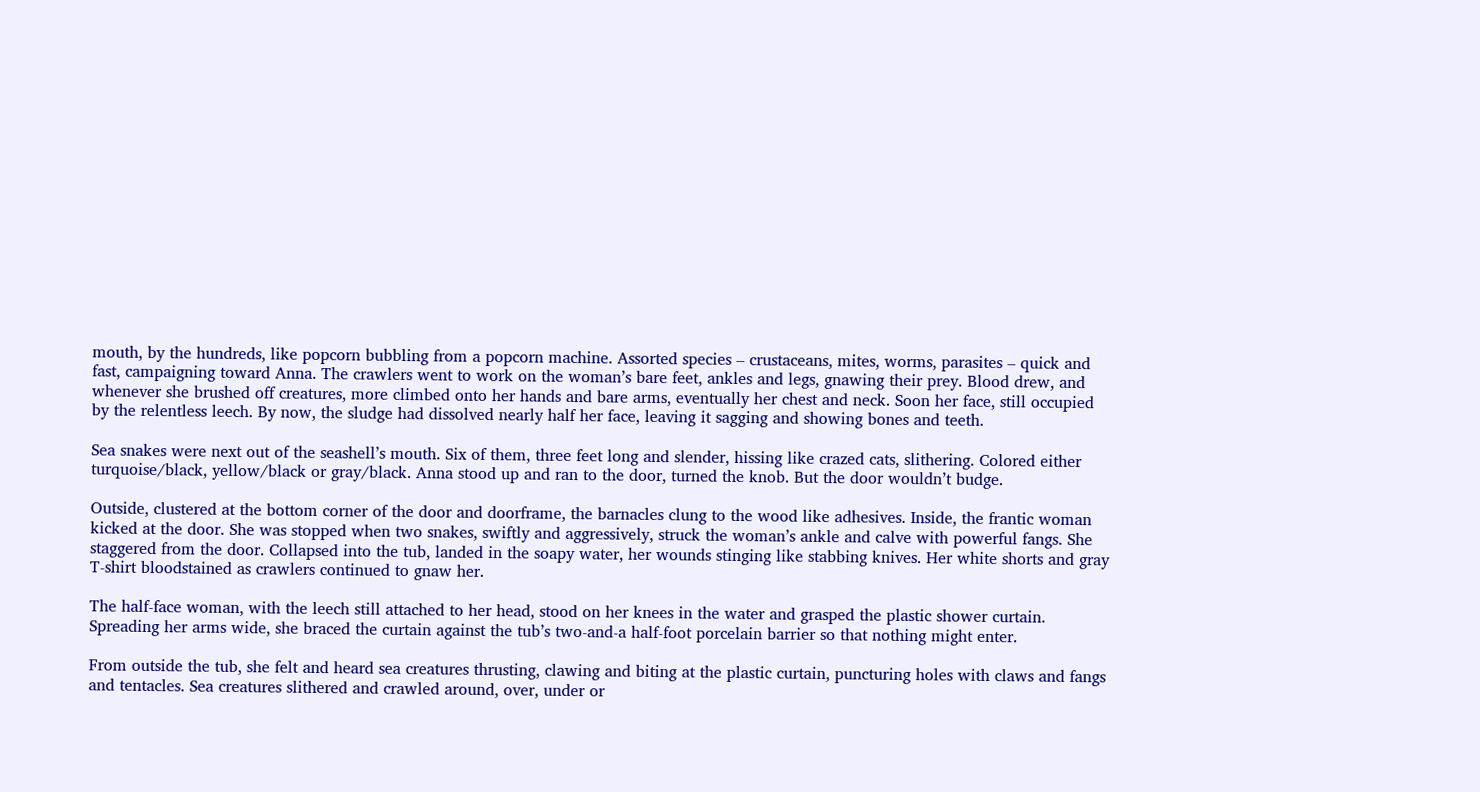mouth, by the hundreds, like popcorn bubbling from a popcorn machine. Assorted species – crustaceans, mites, worms, parasites – quick and fast, campaigning toward Anna. The crawlers went to work on the woman’s bare feet, ankles and legs, gnawing their prey. Blood drew, and whenever she brushed off creatures, more climbed onto her hands and bare arms, eventually her chest and neck. Soon her face, still occupied by the relentless leech. By now, the sludge had dissolved nearly half her face, leaving it sagging and showing bones and teeth.

Sea snakes were next out of the seashell’s mouth. Six of them, three feet long and slender, hissing like crazed cats, slithering. Colored either turquoise/black, yellow/black or gray/black. Anna stood up and ran to the door, turned the knob. But the door wouldn’t budge.

Outside, clustered at the bottom corner of the door and doorframe, the barnacles clung to the wood like adhesives. Inside, the frantic woman kicked at the door. She was stopped when two snakes, swiftly and aggressively, struck the woman’s ankle and calve with powerful fangs. She staggered from the door. Collapsed into the tub, landed in the soapy water, her wounds stinging like stabbing knives. Her white shorts and gray T-shirt bloodstained as crawlers continued to gnaw her.

The half-face woman, with the leech still attached to her head, stood on her knees in the water and grasped the plastic shower curtain. Spreading her arms wide, she braced the curtain against the tub’s two-and-a half-foot porcelain barrier so that nothing might enter.

From outside the tub, she felt and heard sea creatures thrusting, clawing and biting at the plastic curtain, puncturing holes with claws and fangs and tentacles. Sea creatures slithered and crawled around, over, under or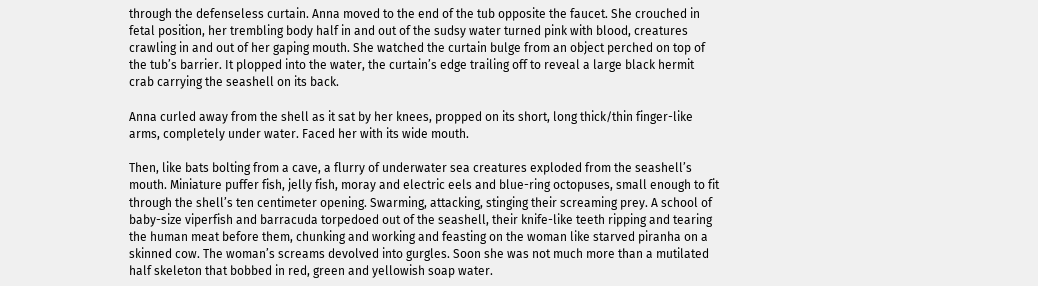through the defenseless curtain. Anna moved to the end of the tub opposite the faucet. She crouched in fetal position, her trembling body half in and out of the sudsy water turned pink with blood, creatures crawling in and out of her gaping mouth. She watched the curtain bulge from an object perched on top of the tub’s barrier. It plopped into the water, the curtain’s edge trailing off to reveal a large black hermit crab carrying the seashell on its back.

Anna curled away from the shell as it sat by her knees, propped on its short, long thick/thin finger-like arms, completely under water. Faced her with its wide mouth.

Then, like bats bolting from a cave, a flurry of underwater sea creatures exploded from the seashell’s mouth. Miniature puffer fish, jelly fish, moray and electric eels and blue-ring octopuses, small enough to fit through the shell’s ten centimeter opening. Swarming, attacking, stinging their screaming prey. A school of baby-size viperfish and barracuda torpedoed out of the seashell, their knife-like teeth ripping and tearing the human meat before them, chunking and working and feasting on the woman like starved piranha on a skinned cow. The woman’s screams devolved into gurgles. Soon she was not much more than a mutilated half skeleton that bobbed in red, green and yellowish soap water.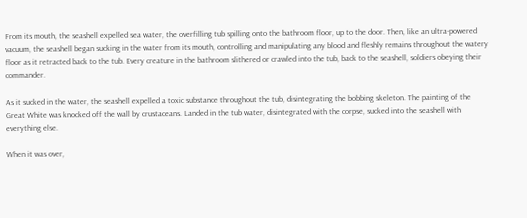From its mouth, the seashell expelled sea water, the overfilling tub spilling onto the bathroom floor, up to the door. Then, like an ultra-powered vacuum, the seashell began sucking in the water from its mouth, controlling and manipulating any blood and fleshly remains throughout the watery floor as it retracted back to the tub. Every creature in the bathroom slithered or crawled into the tub, back to the seashell, soldiers obeying their commander.

As it sucked in the water, the seashell expelled a toxic substance throughout the tub, disintegrating the bobbing skeleton. The painting of the Great White was knocked off the wall by crustaceans. Landed in the tub water, disintegrated with the corpse, sucked into the seashell with everything else.

When it was over,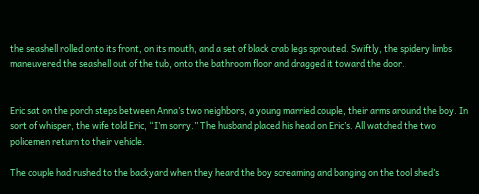the seashell rolled onto its front, on its mouth, and a set of black crab legs sprouted. Swiftly, the spidery limbs maneuvered the seashell out of the tub, onto the bathroom floor and dragged it toward the door.


Eric sat on the porch steps between Anna’s two neighbors, a young married couple, their arms around the boy. In sort of whisper, the wife told Eric, “I’m sorry.” The husband placed his head on Eric’s. All watched the two policemen return to their vehicle.

The couple had rushed to the backyard when they heard the boy screaming and banging on the tool shed’s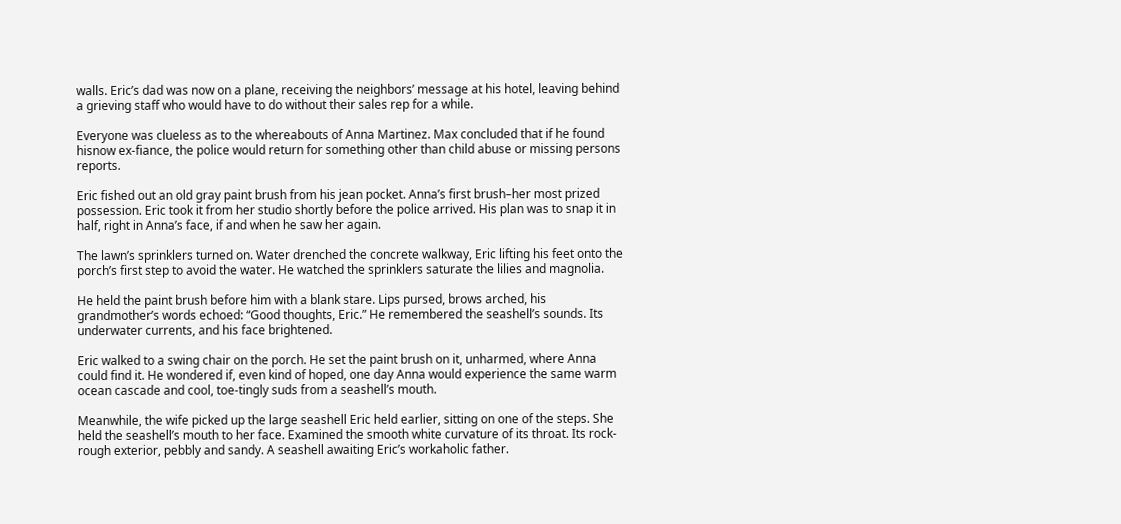walls. Eric’s dad was now on a plane, receiving the neighbors’ message at his hotel, leaving behind a grieving staff who would have to do without their sales rep for a while.

Everyone was clueless as to the whereabouts of Anna Martinez. Max concluded that if he found hisnow ex-fiance, the police would return for something other than child abuse or missing persons reports.

Eric fished out an old gray paint brush from his jean pocket. Anna’s first brush–her most prized possession. Eric took it from her studio shortly before the police arrived. His plan was to snap it in half, right in Anna’s face, if and when he saw her again.

The lawn’s sprinklers turned on. Water drenched the concrete walkway, Eric lifting his feet onto the porch’s first step to avoid the water. He watched the sprinklers saturate the lilies and magnolia.

He held the paint brush before him with a blank stare. Lips pursed, brows arched, his grandmother’s words echoed: “Good thoughts, Eric.” He remembered the seashell’s sounds. Its underwater currents, and his face brightened.

Eric walked to a swing chair on the porch. He set the paint brush on it, unharmed, where Anna could find it. He wondered if, even kind of hoped, one day Anna would experience the same warm ocean cascade and cool, toe-tingly suds from a seashell’s mouth.

Meanwhile, the wife picked up the large seashell Eric held earlier, sitting on one of the steps. She held the seashell’s mouth to her face. Examined the smooth white curvature of its throat. Its rock-rough exterior, pebbly and sandy. A seashell awaiting Eric’s workaholic father.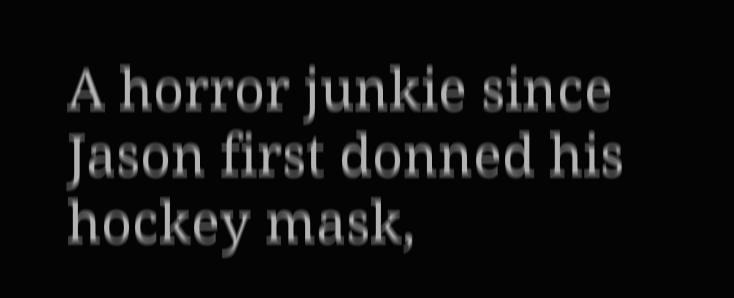A horror junkie since Jason first donned his hockey mask,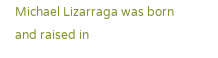Michael Lizarraga was born and raised in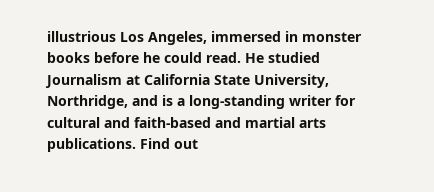illustrious Los Angeles, immersed in monster books before he could read. He studied Journalism at California State University, Northridge, and is a long-standing writer for cultural and faith-based and martial arts publications. Find out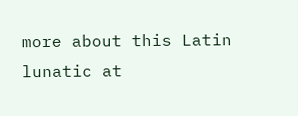more about this Latin lunatic at